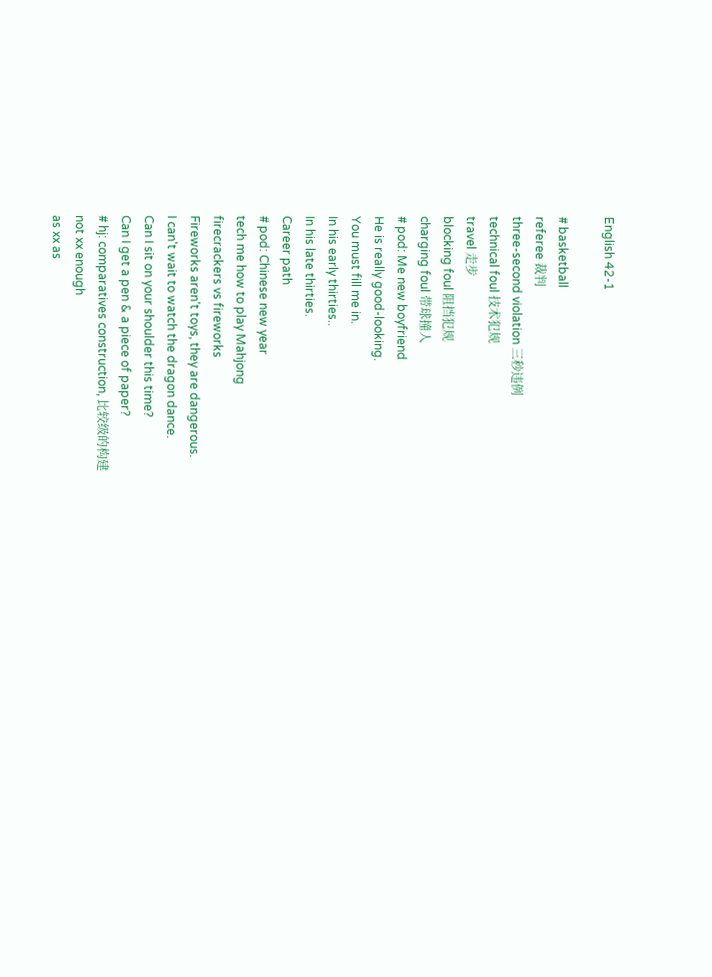English 42-1

# basketball
referee 裁判
three-second violation 三秒违例
technical foul 技术犯规
travel 走步
blocking foul 阻挡犯规
charging foul 带球撞人
# pod: Me new boyfriend
He is really good-looking.
You must fill me in.
In his early thirties..
In his late thirties.
Career path
# pod: Chinese new year
tech me how to play Mahjong
firecrackers vs fireworks
Fireworks aren't toys, they are dangerous.
I can't wait to watch the dragon dance.
Can I sit on your shoulder this time?
Can I get a pen & a piece of paper?
# hj: comparatives construction, 比较级的构建
not xx enough
as xx as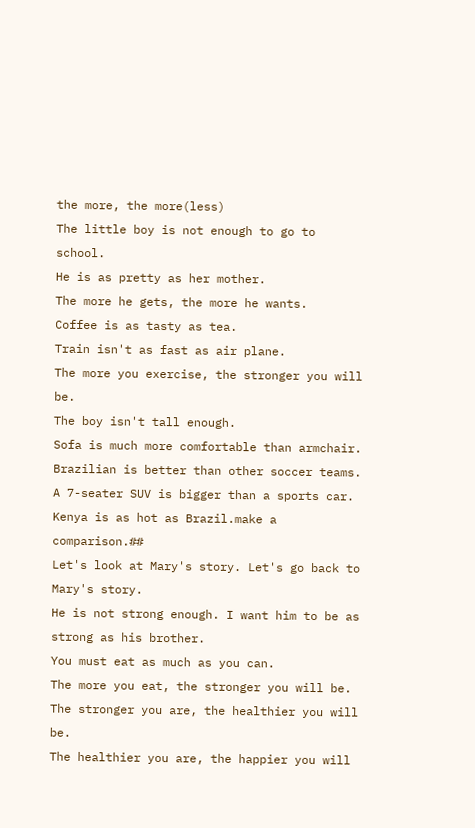the more, the more(less)
The little boy is not enough to go to school.
He is as pretty as her mother.
The more he gets, the more he wants.
Coffee is as tasty as tea.
Train isn't as fast as air plane.
The more you exercise, the stronger you will be.
The boy isn't tall enough.
Sofa is much more comfortable than armchair.
Brazilian is better than other soccer teams.
A 7-seater SUV is bigger than a sports car.
Kenya is as hot as Brazil.make a comparison.##
Let's look at Mary's story. Let's go back to Mary's story.
He is not strong enough. I want him to be as strong as his brother.
You must eat as much as you can.
The more you eat, the stronger you will be.
The stronger you are, the healthier you will be.
The healthier you are, the happier you will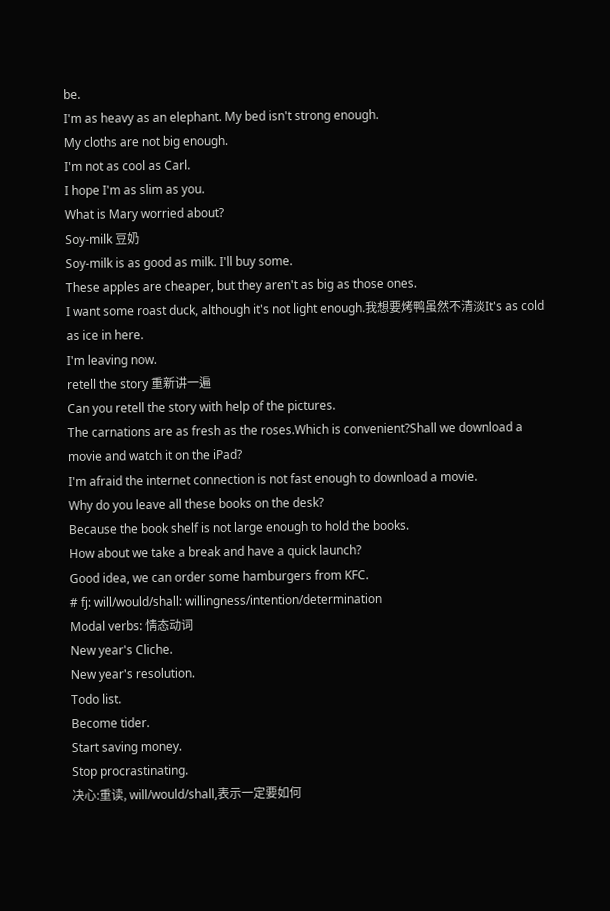be.
I'm as heavy as an elephant. My bed isn't strong enough.
My cloths are not big enough.
I'm not as cool as Carl.
I hope I'm as slim as you.
What is Mary worried about?
Soy-milk 豆奶
Soy-milk is as good as milk. I'll buy some.
These apples are cheaper, but they aren't as big as those ones.
I want some roast duck, although it's not light enough.我想要烤鸭虽然不清淡It's as cold as ice in here.
I'm leaving now.
retell the story 重新讲一遍
Can you retell the story with help of the pictures.
The carnations are as fresh as the roses.Which is convenient?Shall we download a movie and watch it on the iPad?
I'm afraid the internet connection is not fast enough to download a movie.
Why do you leave all these books on the desk?
Because the book shelf is not large enough to hold the books.
How about we take a break and have a quick launch?
Good idea, we can order some hamburgers from KFC.
# fj: will/would/shall: willingness/intention/determination
Modal verbs: 情态动词
New year's Cliche.
New year's resolution.
Todo list.
Become tider.
Start saving money.
Stop procrastinating.
决心:重读, will/would/shall,表示一定要如何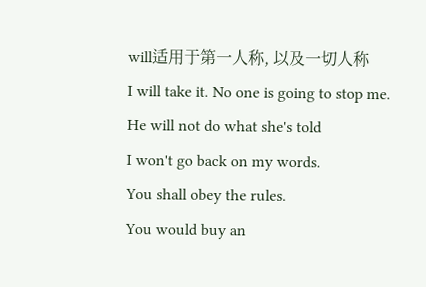will适用于第一人称, 以及一切人称
I will take it. No one is going to stop me.
He will not do what she's told
I won't go back on my words.
You shall obey the rules.
You would buy an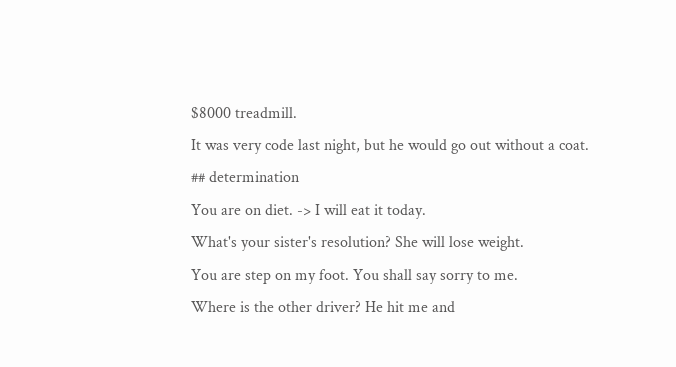$8000 treadmill.
It was very code last night, but he would go out without a coat.
## determination
You are on diet. -> I will eat it today.
What's your sister's resolution? She will lose weight.
You are step on my foot. You shall say sorry to me.
Where is the other driver? He hit me and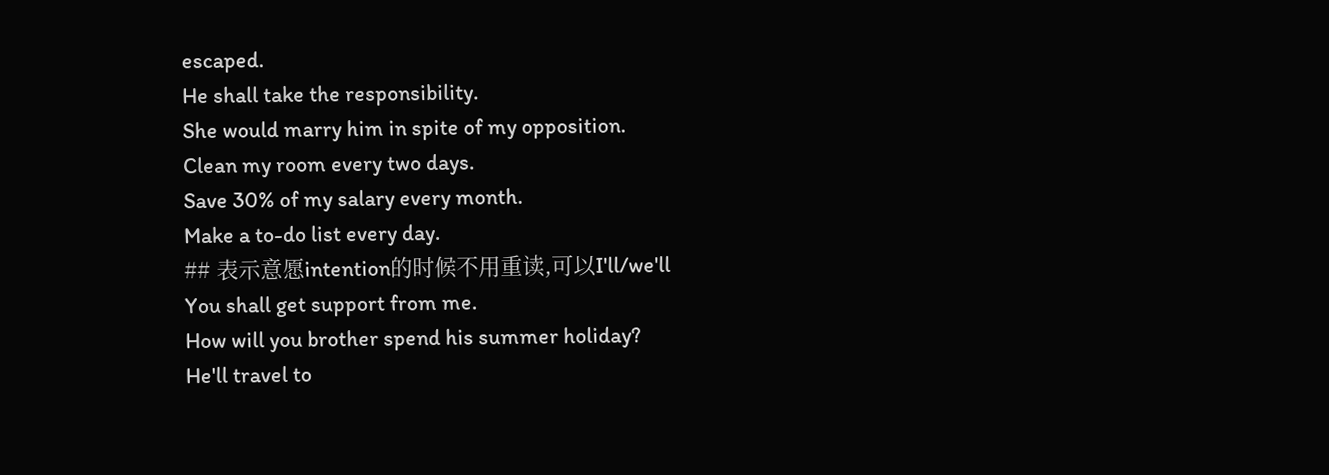escaped.
He shall take the responsibility.
She would marry him in spite of my opposition.
Clean my room every two days.
Save 30% of my salary every month.
Make a to-do list every day.
## 表示意愿intention的时候不用重读,可以I'll/we'll
You shall get support from me.
How will you brother spend his summer holiday?
He'll travel to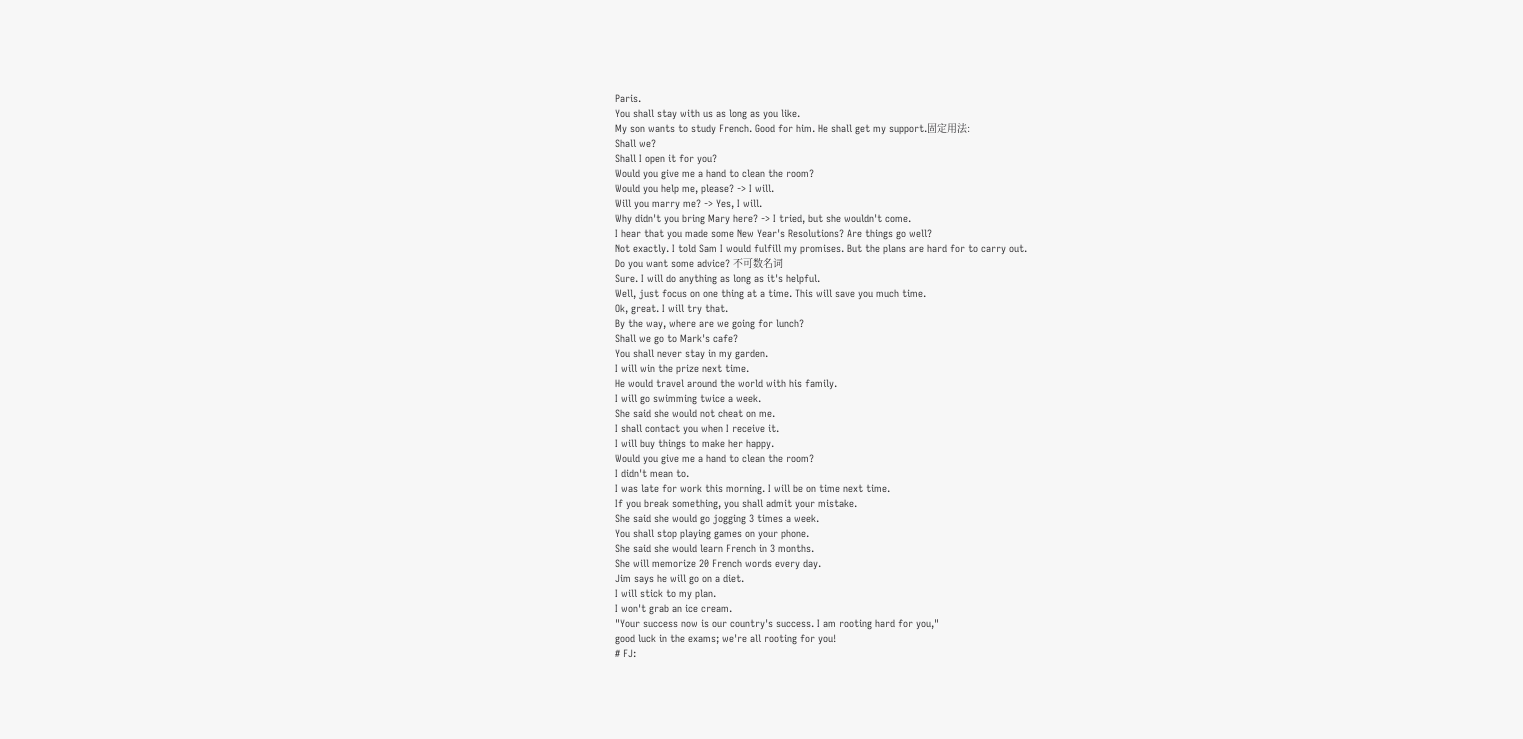Paris.
You shall stay with us as long as you like.
My son wants to study French. Good for him. He shall get my support.固定用法:
Shall we?
Shall I open it for you?
Would you give me a hand to clean the room?
Would you help me, please? -> I will.
Will you marry me? -> Yes, I will.
Why didn't you bring Mary here? -> I tried, but she wouldn't come.
I hear that you made some New Year's Resolutions? Are things go well?
Not exactly. I told Sam I would fulfill my promises. But the plans are hard for to carry out.
Do you want some advice? 不可数名词
Sure. I will do anything as long as it's helpful.
Well, just focus on one thing at a time. This will save you much time.
Ok, great. I will try that.
By the way, where are we going for lunch?
Shall we go to Mark's cafe?
You shall never stay in my garden.
I will win the prize next time.
He would travel around the world with his family.
I will go swimming twice a week.
She said she would not cheat on me.
I shall contact you when I receive it.
I will buy things to make her happy.
Would you give me a hand to clean the room?
I didn't mean to.
I was late for work this morning. I will be on time next time.
If you break something, you shall admit your mistake.
She said she would go jogging 3 times a week.
You shall stop playing games on your phone.
She said she would learn French in 3 months.
She will memorize 20 French words every day.
Jim says he will go on a diet.
I will stick to my plan.
I won't grab an ice cream.
"Your success now is our country's success. I am rooting hard for you,"
good luck in the exams; we're all rooting for you!
# FJ: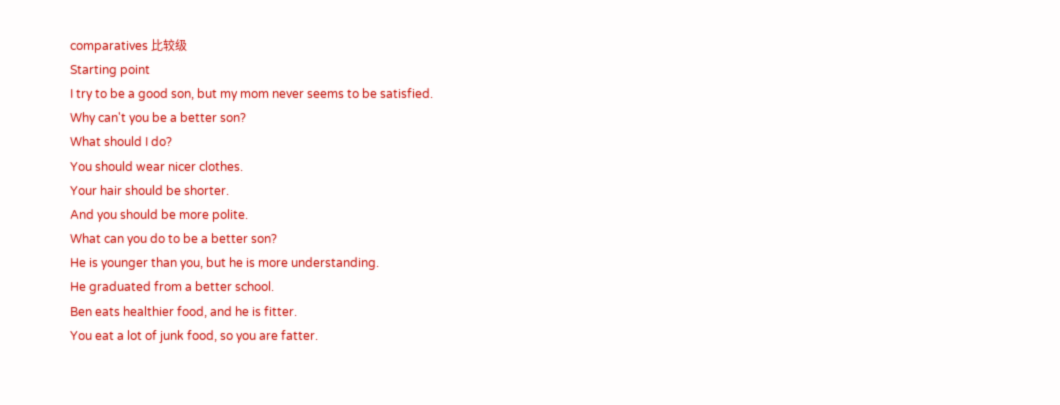comparatives 比较级
Starting point
I try to be a good son, but my mom never seems to be satisfied.
Why can't you be a better son?
What should I do?
You should wear nicer clothes.
Your hair should be shorter.
And you should be more polite.
What can you do to be a better son?
He is younger than you, but he is more understanding.
He graduated from a better school.
Ben eats healthier food, and he is fitter.
You eat a lot of junk food, so you are fatter.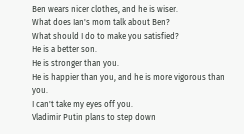Ben wears nicer clothes, and he is wiser.
What does Ian's mom talk about Ben?
What should I do to make you satisfied?
He is a better son.
He is stronger than you.
He is happier than you, and he is more vigorous than you.
I can't take my eyes off you.
Vladimir Putin plans to step down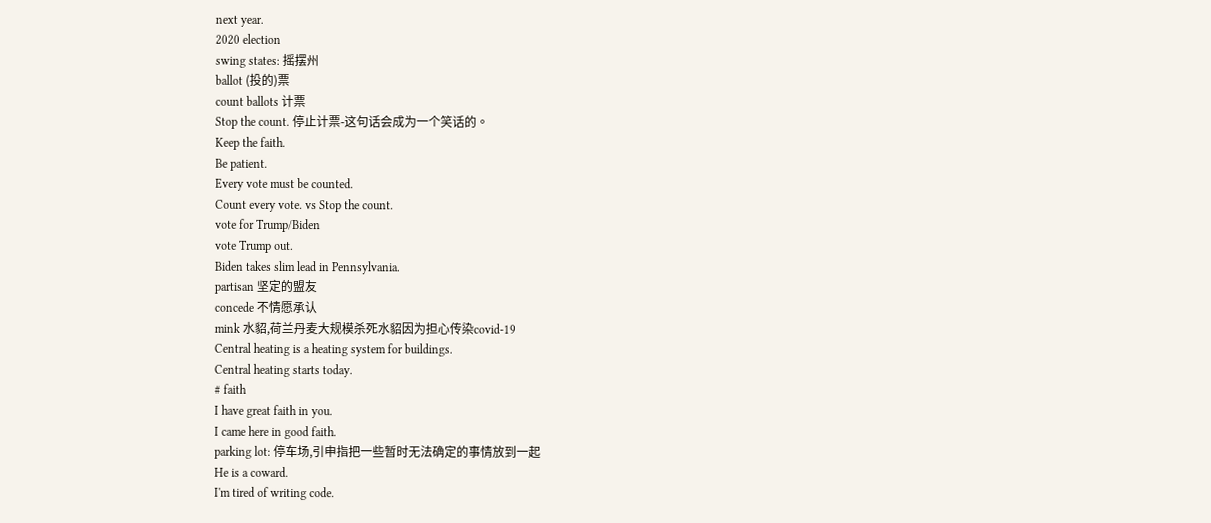next year.
2020 election
swing states: 摇摆州
ballot (投的)票
count ballots 计票
Stop the count. 停止计票-这句话会成为一个笑话的。
Keep the faith.
Be patient.
Every vote must be counted.
Count every vote. vs Stop the count.
vote for Trump/Biden
vote Trump out.
Biden takes slim lead in Pennsylvania.
partisan 坚定的盟友
concede 不情愿承认
mink 水貂,荷兰丹麦大规模杀死水貂因为担心传染covid-19
Central heating is a heating system for buildings.
Central heating starts today.
# faith
I have great faith in you.
I came here in good faith.
parking lot: 停车场,引申指把一些暂时无法确定的事情放到一起
He is a coward.
I'm tired of writing code.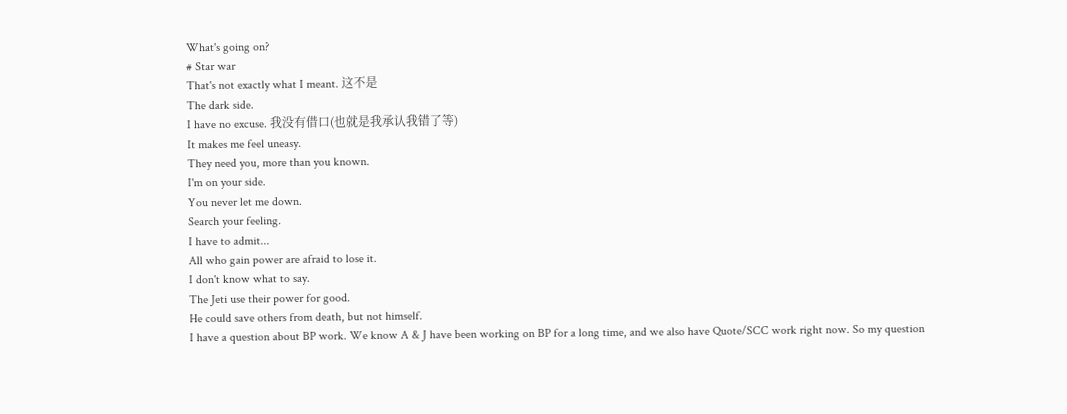What's going on?
# Star war
That's not exactly what I meant. 这不是
The dark side.
I have no excuse. 我没有借口(也就是我承认我错了等)
It makes me feel uneasy.
They need you, more than you known.
I'm on your side.
You never let me down.
Search your feeling.
I have to admit...
All who gain power are afraid to lose it.
I don't know what to say.
The Jeti use their power for good.
He could save others from death, but not himself.
I have a question about BP work. We know A & J have been working on BP for a long time, and we also have Quote/SCC work right now. So my question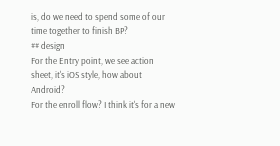is, do we need to spend some of our time together to finish BP?
## design
For the Entry point, we see action sheet, it's iOS style, how about Android?
For the enroll flow? I think it's for a new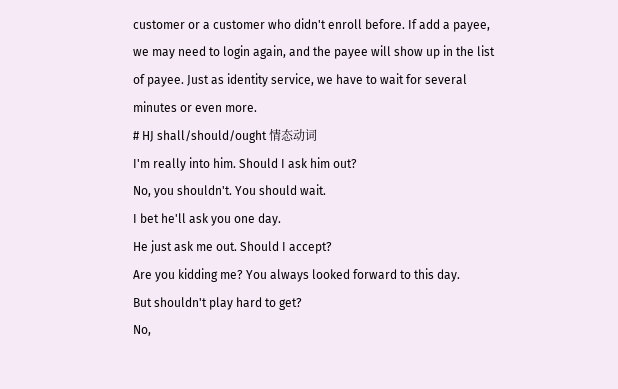customer or a customer who didn't enroll before. If add a payee, we may need to login again, and the payee will show up in the list of payee. Just as identity service, we have to wait for several minutes or even more.
# HJ shall/should/ought 情态动词
I'm really into him. Should I ask him out?
No, you shouldn't. You should wait.
I bet he'll ask you one day.
He just ask me out. Should I accept?
Are you kidding me? You always looked forward to this day.
But shouldn't play hard to get?
No,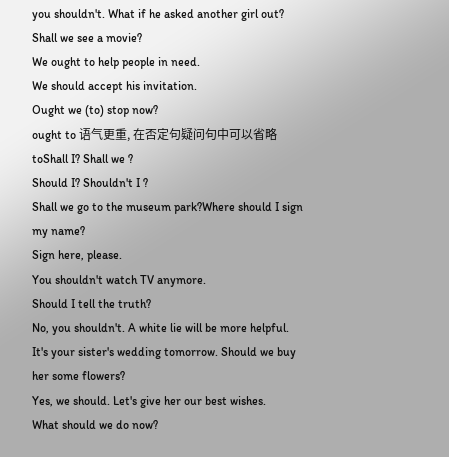you shouldn't. What if he asked another girl out?
Shall we see a movie?
We ought to help people in need.
We should accept his invitation.
Ought we (to) stop now?
ought to 语气更重, 在否定句疑问句中可以省略toShall I? Shall we ?
Should I? Shouldn't I ?
Shall we go to the museum park?Where should I sign my name?
Sign here, please.
You shouldn't watch TV anymore.
Should I tell the truth?
No, you shouldn't. A white lie will be more helpful.
It's your sister's wedding tomorrow. Should we buy her some flowers?
Yes, we should. Let's give her our best wishes.
What should we do now?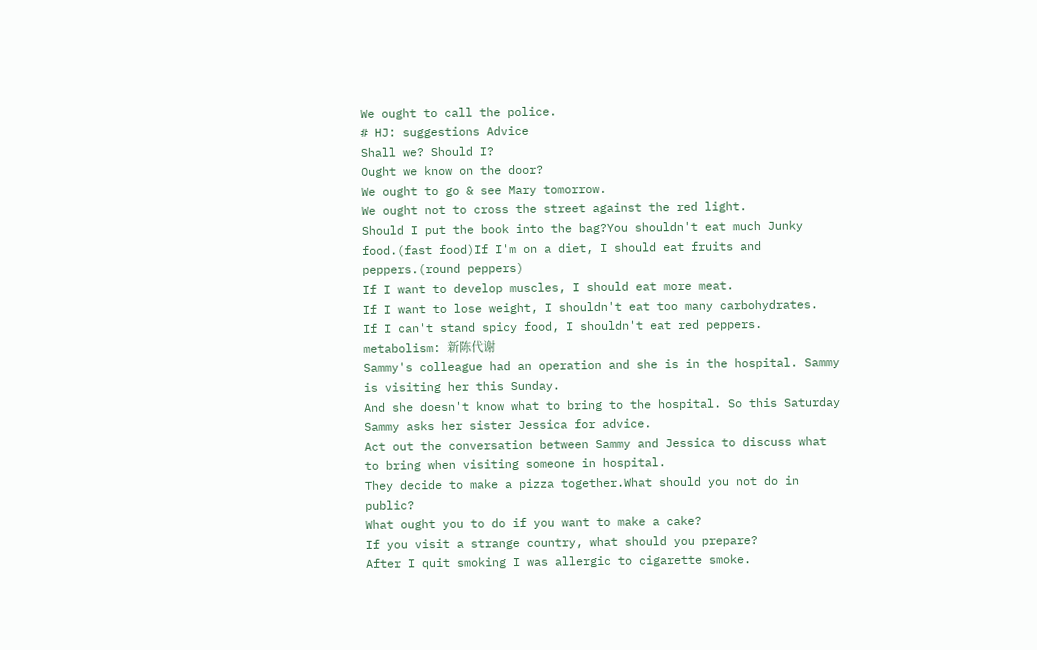We ought to call the police.
# HJ: suggestions Advice
Shall we? Should I?
Ought we know on the door?
We ought to go & see Mary tomorrow.
We ought not to cross the street against the red light.
Should I put the book into the bag?You shouldn't eat much Junky food.(fast food)If I'm on a diet, I should eat fruits and peppers.(round peppers)
If I want to develop muscles, I should eat more meat.
If I want to lose weight, I shouldn't eat too many carbohydrates.
If I can't stand spicy food, I shouldn't eat red peppers.
metabolism: 新陈代谢
Sammy's colleague had an operation and she is in the hospital. Sammy is visiting her this Sunday.
And she doesn't know what to bring to the hospital. So this Saturday Sammy asks her sister Jessica for advice.
Act out the conversation between Sammy and Jessica to discuss what to bring when visiting someone in hospital.
They decide to make a pizza together.What should you not do in public?
What ought you to do if you want to make a cake?
If you visit a strange country, what should you prepare?
After I quit smoking I was allergic to cigarette smoke.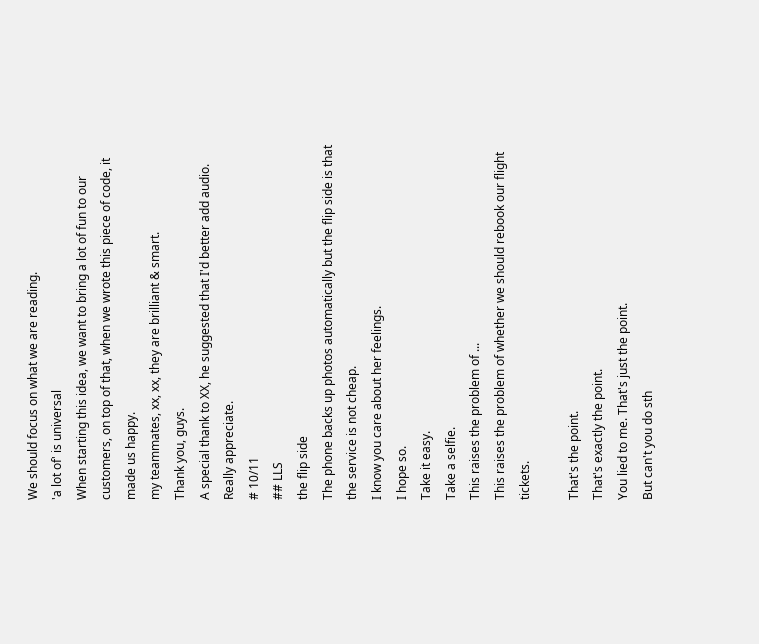We should focus on what we are reading.
'a lot of' is universal
When starting this idea, we want to bring a lot of fun to our customers, on top of that, when we wrote this piece of code, it made us happy.
my teammates, xx, xx, they are brilliant & smart.
Thank you, guys.
A special thank to XX, he suggested that I'd better add audio.
Really appreciate.
# 10/11
## LLS
the flip side
The phone backs up photos automatically but the flip side is that the service is not cheap.
I know you care about her feelings.
I hope so.
Take it easy.
Take a selfie.
This raises the problem of ...
This raises the problem of whether we should rebook our flight tickets.

That's the point.
That's exactly the point.
You lied to me. That's just the point.
But can't you do sth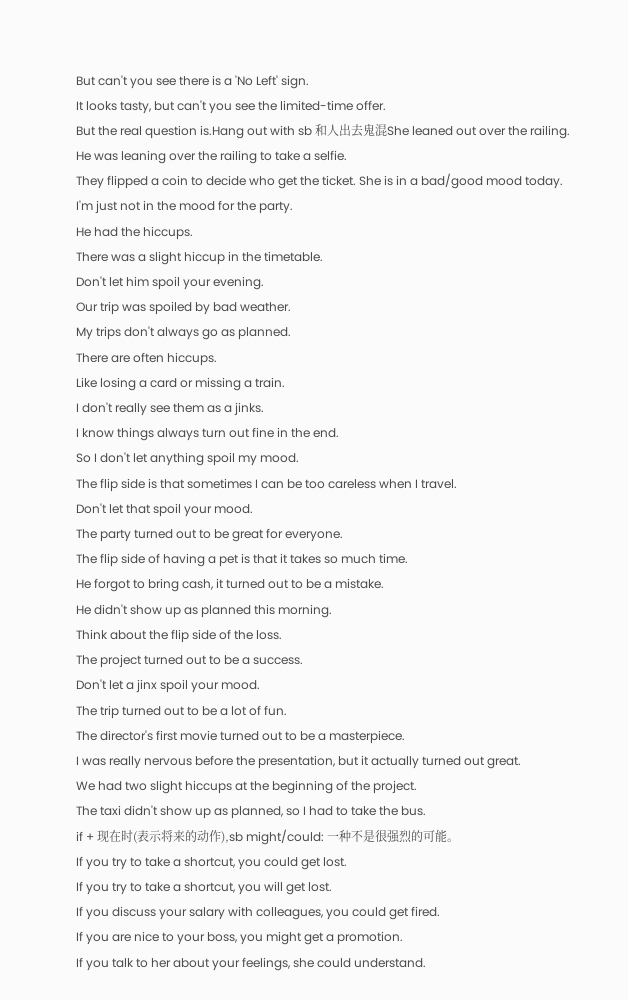But can't you see there is a 'No Left' sign.
It looks tasty, but can't you see the limited-time offer.
But the real question is.Hang out with sb 和人出去鬼混She leaned out over the railing.
He was leaning over the railing to take a selfie.
They flipped a coin to decide who get the ticket. She is in a bad/good mood today.
I'm just not in the mood for the party.
He had the hiccups.
There was a slight hiccup in the timetable.
Don't let him spoil your evening.
Our trip was spoiled by bad weather.
My trips don't always go as planned.
There are often hiccups.
Like losing a card or missing a train.
I don't really see them as a jinks.
I know things always turn out fine in the end.
So I don't let anything spoil my mood.
The flip side is that sometimes I can be too careless when I travel.
Don't let that spoil your mood.
The party turned out to be great for everyone.
The flip side of having a pet is that it takes so much time.
He forgot to bring cash, it turned out to be a mistake.
He didn't show up as planned this morning.
Think about the flip side of the loss.
The project turned out to be a success.
Don't let a jinx spoil your mood.
The trip turned out to be a lot of fun.
The director's first movie turned out to be a masterpiece.
I was really nervous before the presentation, but it actually turned out great.
We had two slight hiccups at the beginning of the project.
The taxi didn't show up as planned, so I had to take the bus.
if + 现在时(表示将来的动作),sb might/could: 一种不是很强烈的可能。
If you try to take a shortcut, you could get lost.
If you try to take a shortcut, you will get lost.
If you discuss your salary with colleagues, you could get fired.
If you are nice to your boss, you might get a promotion.
If you talk to her about your feelings, she could understand.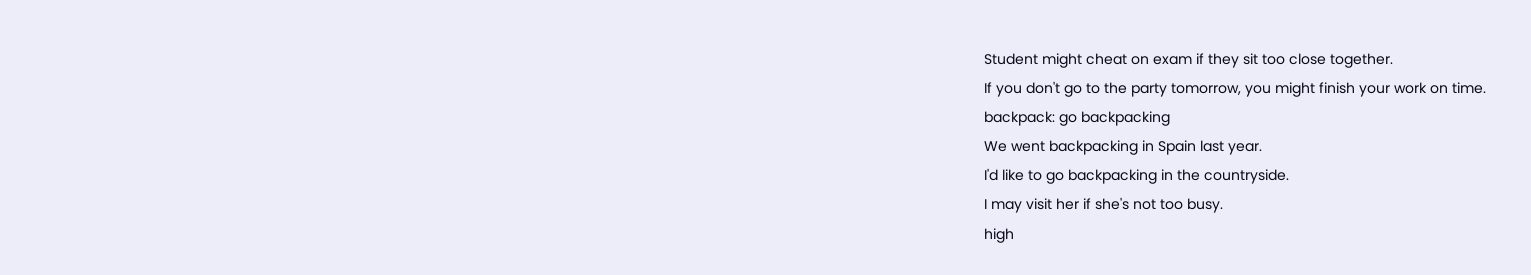Student might cheat on exam if they sit too close together.
If you don't go to the party tomorrow, you might finish your work on time.
backpack: go backpacking
We went backpacking in Spain last year.
I'd like to go backpacking in the countryside.
I may visit her if she's not too busy.
high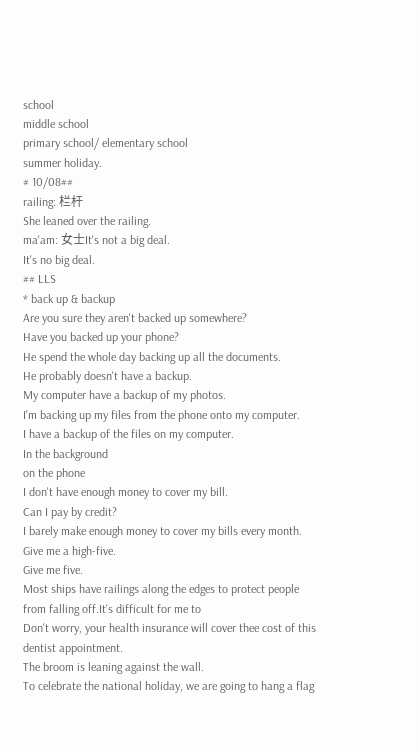school
middle school
primary school/ elementary school
summer holiday.
# 10/08##
railing: 栏杆
She leaned over the railing.
ma'am: 女士It's not a big deal.
It's no big deal.
## LLS
* back up & backup
Are you sure they aren't backed up somewhere?
Have you backed up your phone?
He spend the whole day backing up all the documents.
He probably doesn't have a backup.
My computer have a backup of my photos.
I'm backing up my files from the phone onto my computer.
I have a backup of the files on my computer.
In the background
on the phone
I don't have enough money to cover my bill.
Can I pay by credit?
I barely make enough money to cover my bills every month.
Give me a high-five.
Give me five.
Most ships have railings along the edges to protect people from falling off.It's difficult for me to
Don't worry, your health insurance will cover thee cost of this dentist appointment.
The broom is leaning against the wall.
To celebrate the national holiday, we are going to hang a flag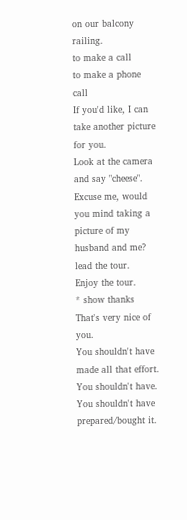on our balcony railing.
to make a call
to make a phone call
If you'd like, I can take another picture for you.
Look at the camera and say "cheese".
Excuse me, would you mind taking a picture of my husband and me?
lead the tour.
Enjoy the tour.
* show thanks
That's very nice of you.
You shouldn't have made all that effort.
You shouldn't have.
You shouldn't have prepared/bought it.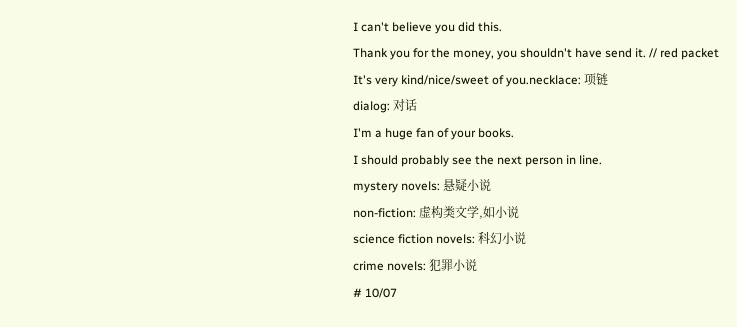I can't believe you did this.
Thank you for the money, you shouldn't have send it. // red packet
It's very kind/nice/sweet of you.necklace: 项链
dialog: 对话
I'm a huge fan of your books.
I should probably see the next person in line.
mystery novels: 悬疑小说
non-fiction: 虚构类文学,如小说
science fiction novels: 科幻小说
crime novels: 犯罪小说
# 10/07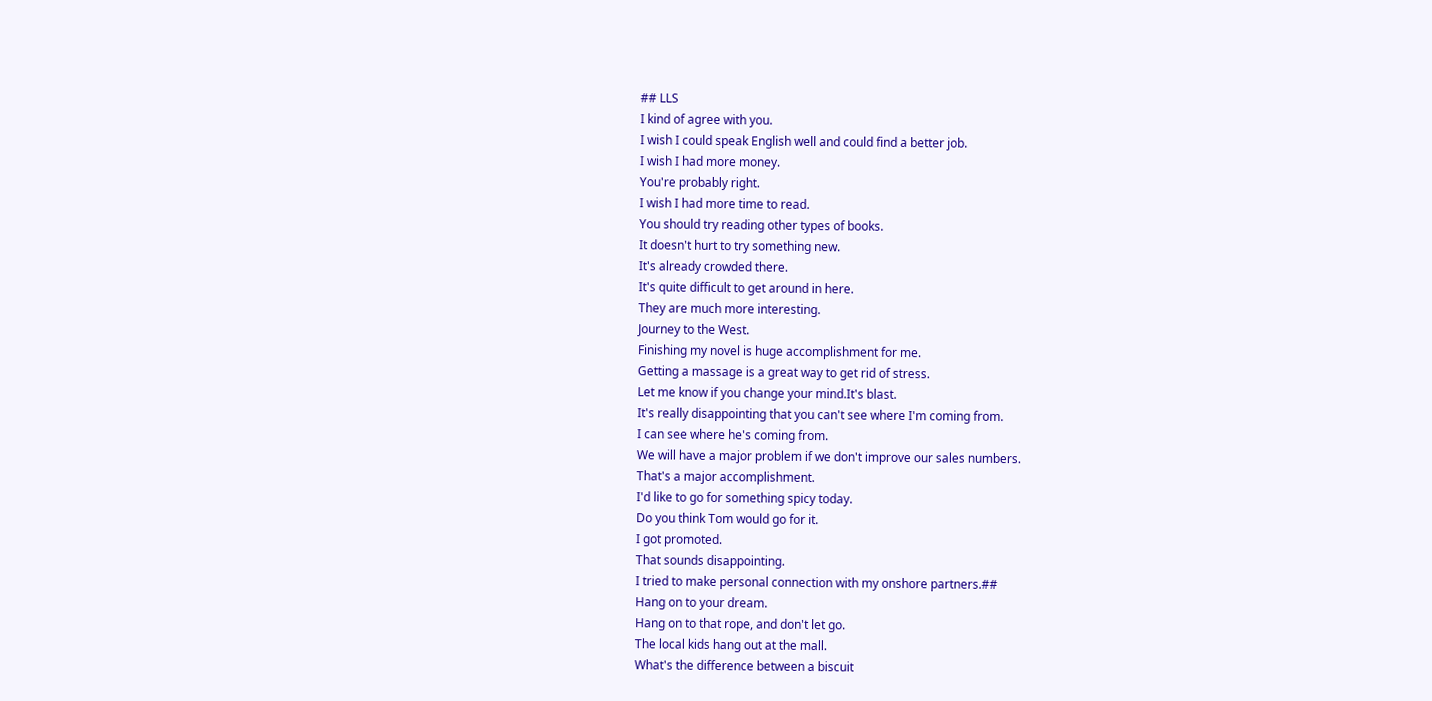## LLS
I kind of agree with you.
I wish I could speak English well and could find a better job.
I wish I had more money.
You're probably right.
I wish I had more time to read.
You should try reading other types of books.
It doesn't hurt to try something new.
It's already crowded there.
It's quite difficult to get around in here.
They are much more interesting.
Journey to the West.
Finishing my novel is huge accomplishment for me.
Getting a massage is a great way to get rid of stress.
Let me know if you change your mind.It's blast.
It's really disappointing that you can't see where I'm coming from.
I can see where he's coming from.
We will have a major problem if we don't improve our sales numbers.
That's a major accomplishment.
I'd like to go for something spicy today.
Do you think Tom would go for it.
I got promoted.
That sounds disappointing.
I tried to make personal connection with my onshore partners.##
Hang on to your dream.
Hang on to that rope, and don't let go.
The local kids hang out at the mall.
What's the difference between a biscuit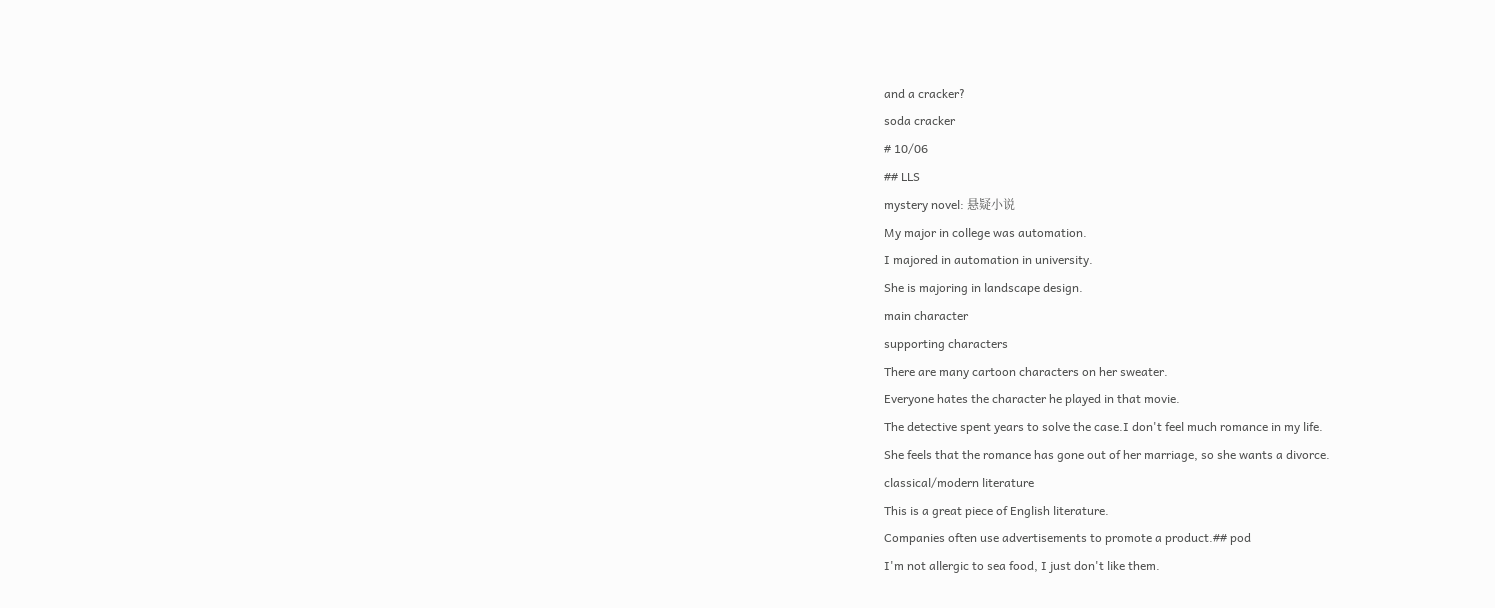and a cracker?
soda cracker
# 10/06
## LLS
mystery novel: 悬疑小说
My major in college was automation.
I majored in automation in university.
She is majoring in landscape design.
main character
supporting characters
There are many cartoon characters on her sweater.
Everyone hates the character he played in that movie.
The detective spent years to solve the case.I don't feel much romance in my life.
She feels that the romance has gone out of her marriage, so she wants a divorce.
classical/modern literature
This is a great piece of English literature.
Companies often use advertisements to promote a product.## pod
I'm not allergic to sea food, I just don't like them.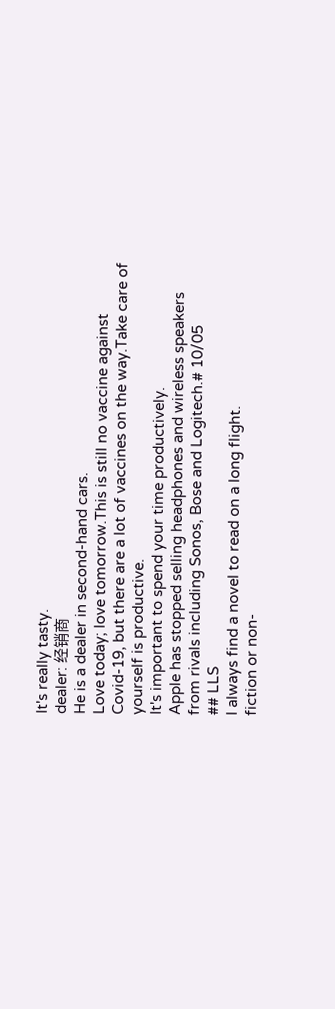It's really tasty.
dealer: 经销商
He is a dealer in second-hand cars.
Love today; love tomorrow.This is still no vaccine against Covid-19, but there are a lot of vaccines on the way.Take care of yourself is productive.
It's important to spend your time productively.
Apple has stopped selling headphones and wireless speakers from rivals including Sonos, Bose and Logitech.# 10/05
## LLS
I always find a novel to read on a long flight.
fiction or non-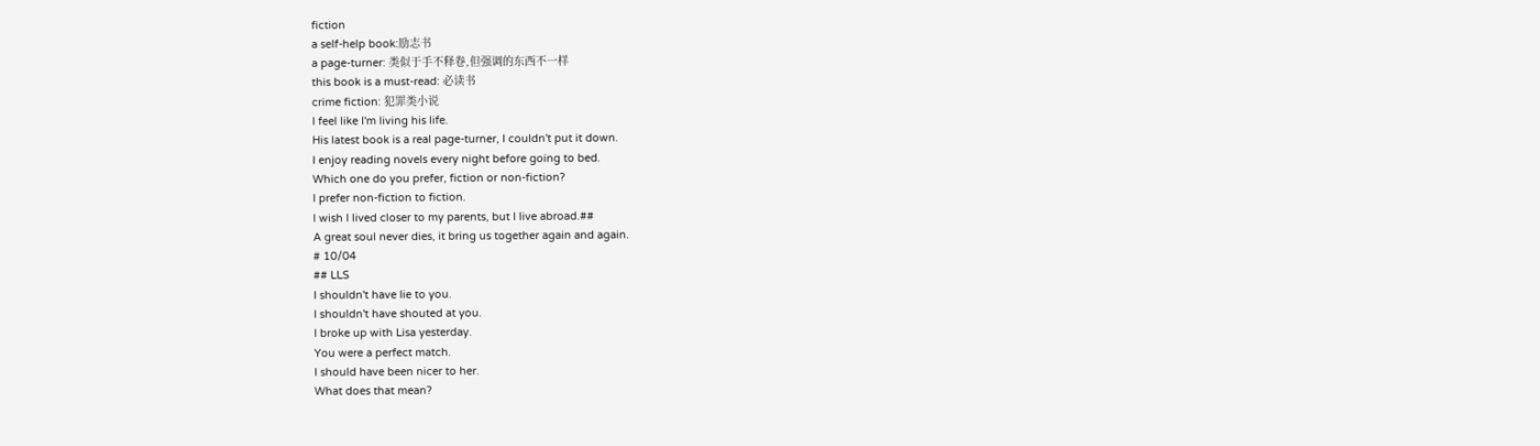fiction
a self-help book:励志书
a page-turner: 类似于手不释卷,但强调的东西不一样
this book is a must-read: 必读书
crime fiction: 犯罪类小说
I feel like I'm living his life.
His latest book is a real page-turner, I couldn't put it down.
I enjoy reading novels every night before going to bed.
Which one do you prefer, fiction or non-fiction?
I prefer non-fiction to fiction.
I wish I lived closer to my parents, but I live abroad.##
A great soul never dies, it bring us together again and again.
# 10/04
## LLS
I shouldn't have lie to you.
I shouldn't have shouted at you.
I broke up with Lisa yesterday.
You were a perfect match.
I should have been nicer to her.
What does that mean?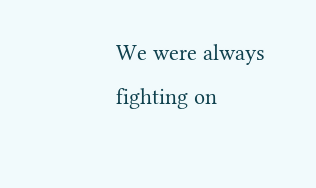We were always fighting on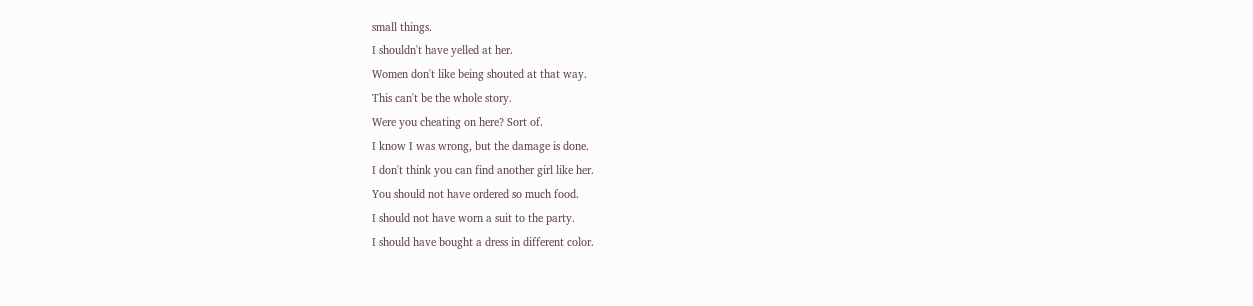small things.
I shouldn't have yelled at her.
Women don't like being shouted at that way.
This can't be the whole story.
Were you cheating on here? Sort of.
I know I was wrong, but the damage is done.
I don't think you can find another girl like her.
You should not have ordered so much food.
I should not have worn a suit to the party.
I should have bought a dress in different color.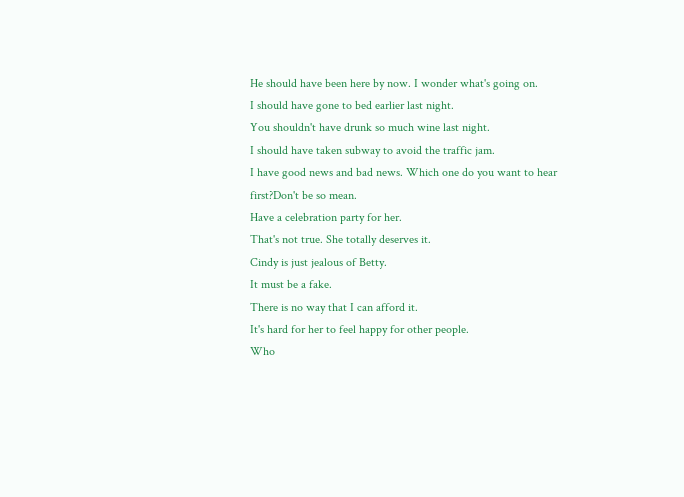He should have been here by now. I wonder what's going on.
I should have gone to bed earlier last night.
You shouldn't have drunk so much wine last night.
I should have taken subway to avoid the traffic jam.
I have good news and bad news. Which one do you want to hear first?Don't be so mean.
Have a celebration party for her.
That's not true. She totally deserves it.
Cindy is just jealous of Betty.
It must be a fake.
There is no way that I can afford it.
It's hard for her to feel happy for other people.
Who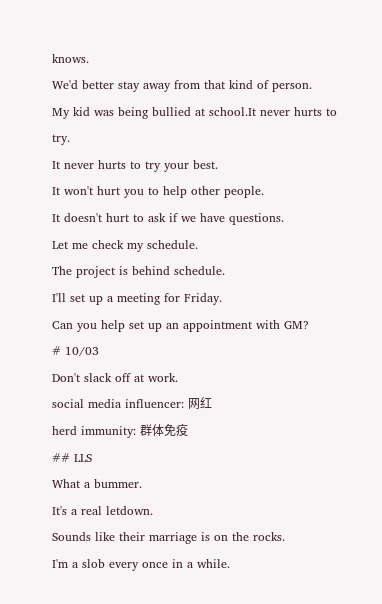knows.
We'd better stay away from that kind of person.
My kid was being bullied at school.It never hurts to try.
It never hurts to try your best.
It won't hurt you to help other people.
It doesn't hurt to ask if we have questions.
Let me check my schedule.
The project is behind schedule.
I'll set up a meeting for Friday.
Can you help set up an appointment with GM?
# 10/03
Don't slack off at work.
social media influencer: 网红
herd immunity: 群体免疫
## LLS
What a bummer.
It's a real letdown.
Sounds like their marriage is on the rocks.
I'm a slob every once in a while.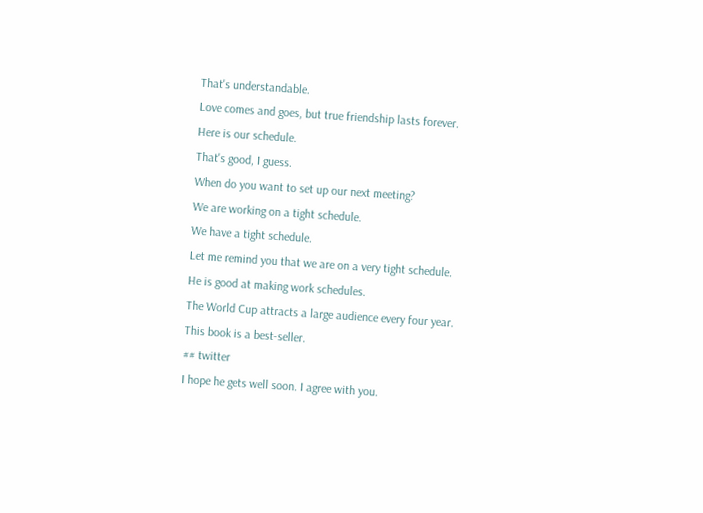That's understandable.
Love comes and goes, but true friendship lasts forever.
Here is our schedule.
That's good, I guess.
When do you want to set up our next meeting?
We are working on a tight schedule.
We have a tight schedule.
Let me remind you that we are on a very tight schedule.
He is good at making work schedules.
The World Cup attracts a large audience every four year.
This book is a best-seller.
## twitter
I hope he gets well soon. I agree with you.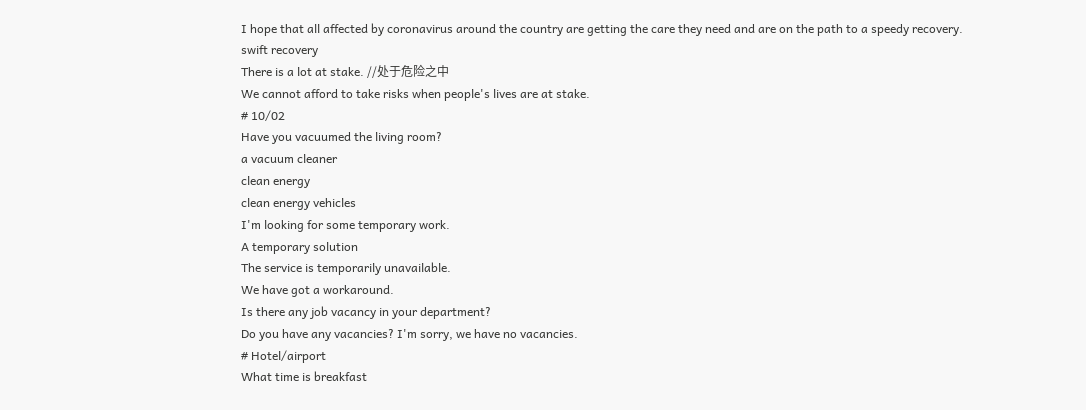I hope that all affected by coronavirus around the country are getting the care they need and are on the path to a speedy recovery.
swift recovery
There is a lot at stake. //处于危险之中
We cannot afford to take risks when people's lives are at stake.
# 10/02
Have you vacuumed the living room?
a vacuum cleaner
clean energy
clean energy vehicles
I'm looking for some temporary work.
A temporary solution
The service is temporarily unavailable.
We have got a workaround.
Is there any job vacancy in your department?
Do you have any vacancies? I'm sorry, we have no vacancies.
# Hotel/airport
What time is breakfast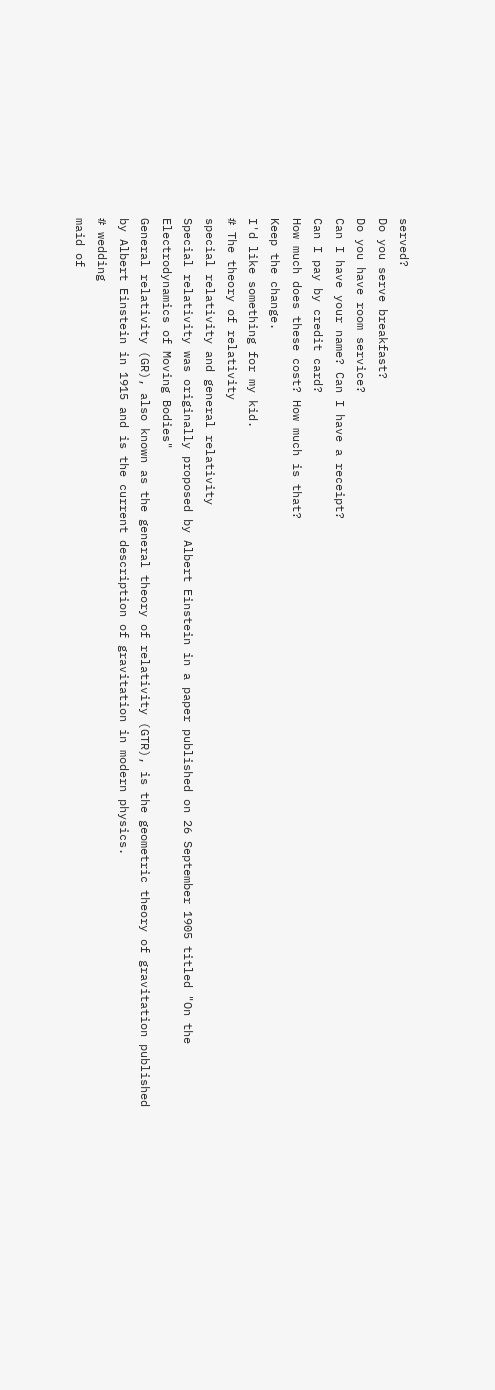served?
Do you serve breakfast?
Do you have room service?
Can I have your name? Can I have a receipt?
Can I pay by credit card?
How much does these cost? How much is that?
Keep the change.
I'd like something for my kid.
# The theory of relativity
special relativity and general relativity
Special relativity was originally proposed by Albert Einstein in a paper published on 26 September 1905 titled "On the Electrodynamics of Moving Bodies"
General relativity (GR), also known as the general theory of relativity (GTR), is the geometric theory of gravitation published by Albert Einstein in 1915 and is the current description of gravitation in modern physics.
# wedding
maid of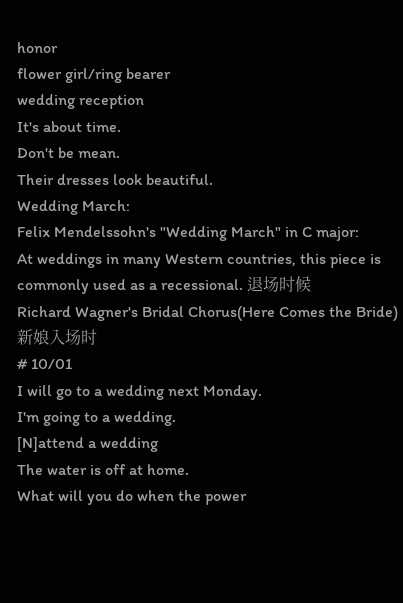honor
flower girl/ring bearer
wedding reception
It's about time.
Don't be mean.
Their dresses look beautiful.
Wedding March:
Felix Mendelssohn's "Wedding March" in C major:
At weddings in many Western countries, this piece is commonly used as a recessional. 退场时候
Richard Wagner's Bridal Chorus(Here Comes the Bride)新娘入场时
# 10/01
I will go to a wedding next Monday.
I'm going to a wedding.
[N]attend a wedding
The water is off at home.
What will you do when the power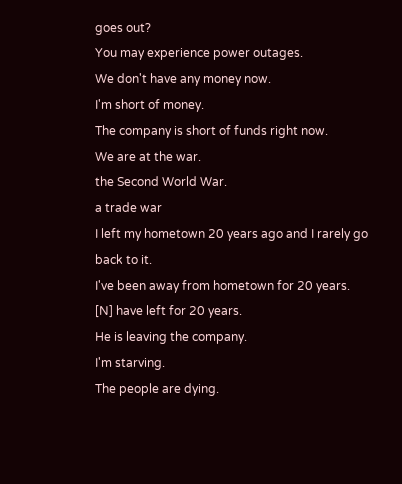goes out?
You may experience power outages.
We don't have any money now.
I'm short of money.
The company is short of funds right now.
We are at the war.
the Second World War.
a trade war
I left my hometown 20 years ago and I rarely go back to it.
I've been away from hometown for 20 years.
[N] have left for 20 years.
He is leaving the company.
I'm starving.
The people are dying.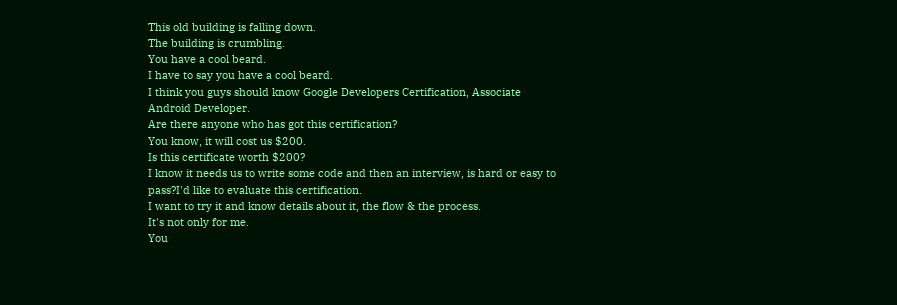This old building is falling down.
The building is crumbling.
You have a cool beard.
I have to say you have a cool beard.
I think you guys should know Google Developers Certification, Associate Android Developer.
Are there anyone who has got this certification?
You know, it will cost us $200.
Is this certificate worth $200?
I know it needs us to write some code and then an interview, is hard or easy to pass?I'd like to evaluate this certification.
I want to try it and know details about it, the flow & the process.
It's not only for me.
You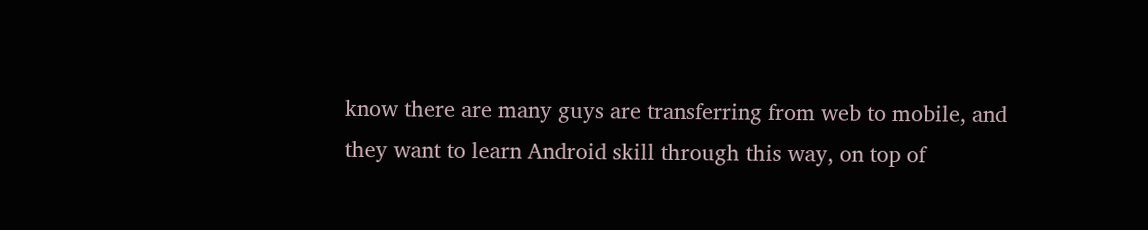know there are many guys are transferring from web to mobile, and they want to learn Android skill through this way, on top of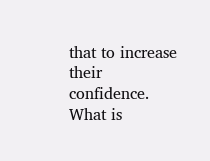that to increase their confidence.
What is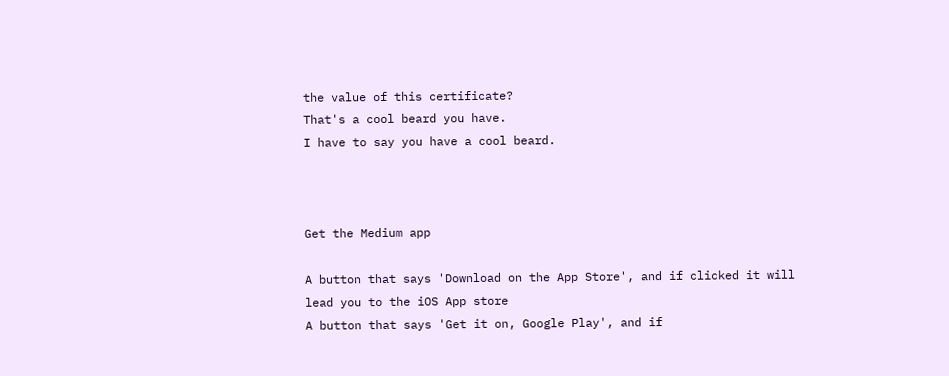the value of this certificate?
That's a cool beard you have.
I have to say you have a cool beard.



Get the Medium app

A button that says 'Download on the App Store', and if clicked it will lead you to the iOS App store
A button that says 'Get it on, Google Play', and if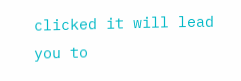clicked it will lead you to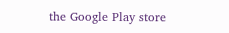the Google Play store